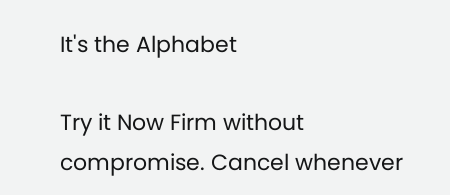It's the Alphabet

Try it Now Firm without compromise. Cancel whenever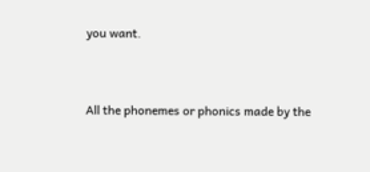you want.


All the phonemes or phonics made by the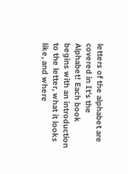letters of the alphabet are covered in It's the Alphabet! Each book begins with an introduction to the letter, what it looks like, and where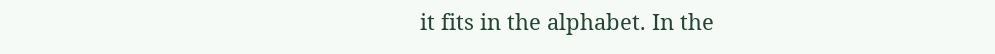it fits in the alphabet. In the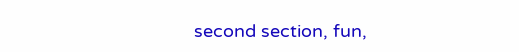second section, fun,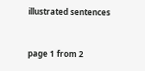illustrated sentences


page 1 from 2